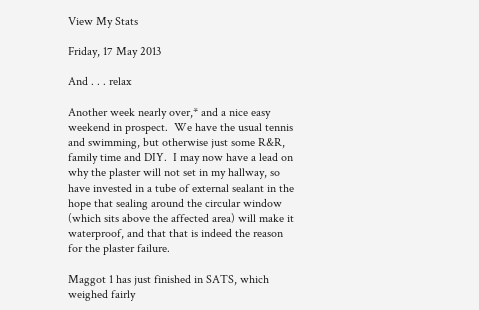View My Stats

Friday, 17 May 2013

And . . . relax

Another week nearly over,* and a nice easy weekend in prospect.  We have the usual tennis and swimming, but otherwise just some R&R, family time and DIY.  I may now have a lead on why the plaster will not set in my hallway, so have invested in a tube of external sealant in the hope that sealing around the circular window (which sits above the affected area) will make it waterproof, and that that is indeed the reason for the plaster failure.

Maggot 1 has just finished in SATS, which weighed fairly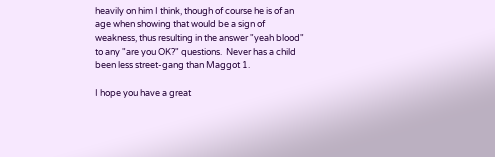heavily on him I think, though of course he is of an age when showing that would be a sign of weakness, thus resulting in the answer "yeah blood" to any "are you OK?" questions.  Never has a child been less street-gang than Maggot 1.

I hope you have a great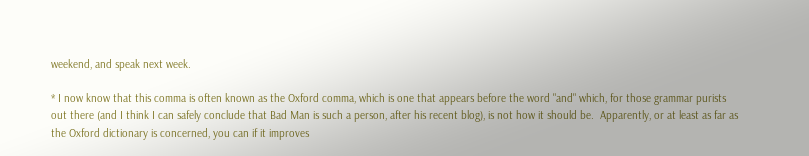weekend, and speak next week.

* I now know that this comma is often known as the Oxford comma, which is one that appears before the word "and" which, for those grammar purists out there (and I think I can safely conclude that Bad Man is such a person, after his recent blog), is not how it should be.  Apparently, or at least as far as the Oxford dictionary is concerned, you can if it improves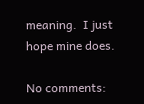meaning.  I just hope mine does.

No comments: